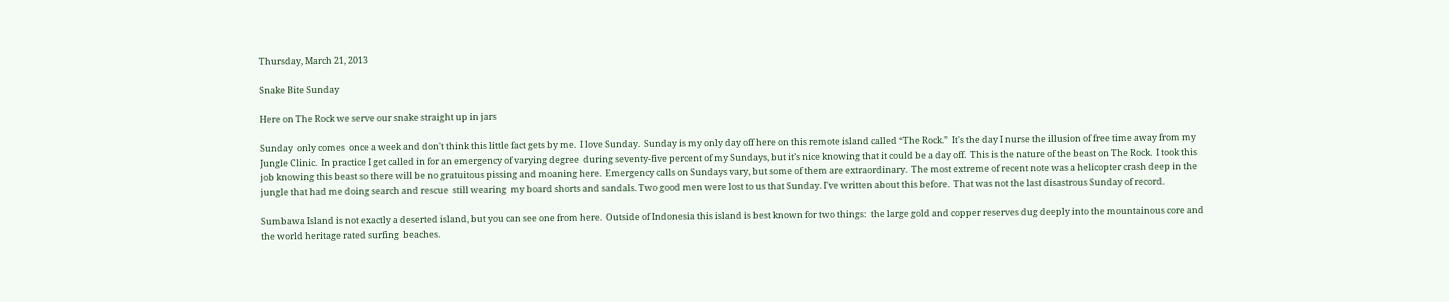Thursday, March 21, 2013

Snake Bite Sunday

Here on The Rock we serve our snake straight up in jars

Sunday  only comes  once a week and don't think this little fact gets by me.  I love Sunday.  Sunday is my only day off here on this remote island called “The Rock.”  It's the day I nurse the illusion of free time away from my Jungle Clinic.  In practice I get called in for an emergency of varying degree  during seventy-five percent of my Sundays, but it’s nice knowing that it could be a day off.  This is the nature of the beast on The Rock.  I took this job knowing this beast so there will be no gratuitous pissing and moaning here.  Emergency calls on Sundays vary, but some of them are extraordinary.  The most extreme of recent note was a helicopter crash deep in the jungle that had me doing search and rescue  still wearing  my board shorts and sandals. Two good men were lost to us that Sunday. I've written about this before.  That was not the last disastrous Sunday of record.

Sumbawa Island is not exactly a deserted island, but you can see one from here.  Outside of Indonesia this island is best known for two things:  the large gold and copper reserves dug deeply into the mountainous core and the world heritage rated surfing  beaches.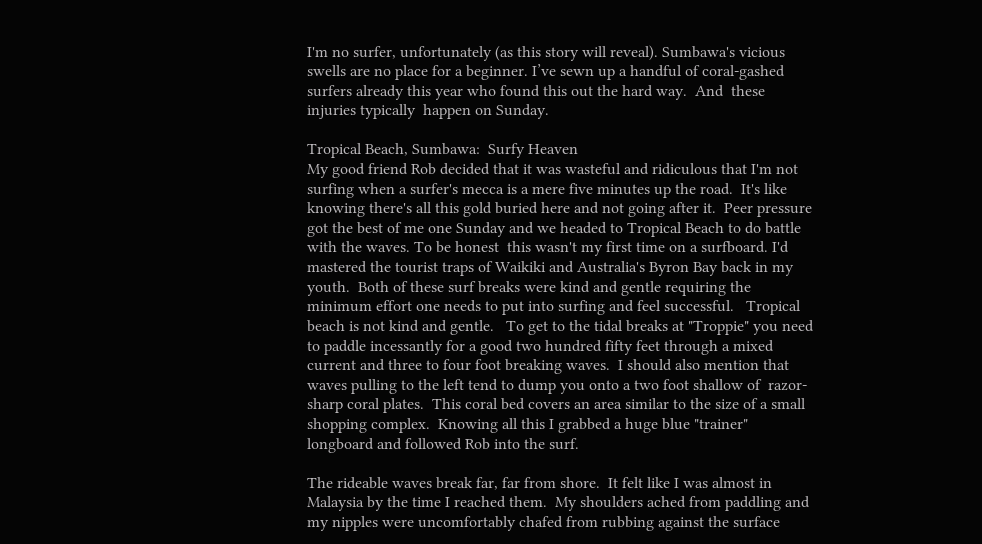I'm no surfer, unfortunately (as this story will reveal). Sumbawa's vicious swells are no place for a beginner. I’ve sewn up a handful of coral-gashed surfers already this year who found this out the hard way.  And  these injuries typically  happen on Sunday.

Tropical Beach, Sumbawa:  Surfy Heaven
My good friend Rob decided that it was wasteful and ridiculous that I'm not surfing when a surfer's mecca is a mere five minutes up the road.  It's like knowing there's all this gold buried here and not going after it.  Peer pressure got the best of me one Sunday and we headed to Tropical Beach to do battle with the waves. To be honest  this wasn't my first time on a surfboard. I'd mastered the tourist traps of Waikiki and Australia's Byron Bay back in my youth.  Both of these surf breaks were kind and gentle requiring the minimum effort one needs to put into surfing and feel successful.   Tropical beach is not kind and gentle.   To get to the tidal breaks at "Troppie" you need to paddle incessantly for a good two hundred fifty feet through a mixed current and three to four foot breaking waves.  I should also mention that waves pulling to the left tend to dump you onto a two foot shallow of  razor-sharp coral plates.  This coral bed covers an area similar to the size of a small shopping complex.  Knowing all this I grabbed a huge blue "trainer" longboard and followed Rob into the surf.

The rideable waves break far, far from shore.  It felt like I was almost in Malaysia by the time I reached them.  My shoulders ached from paddling and my nipples were uncomfortably chafed from rubbing against the surface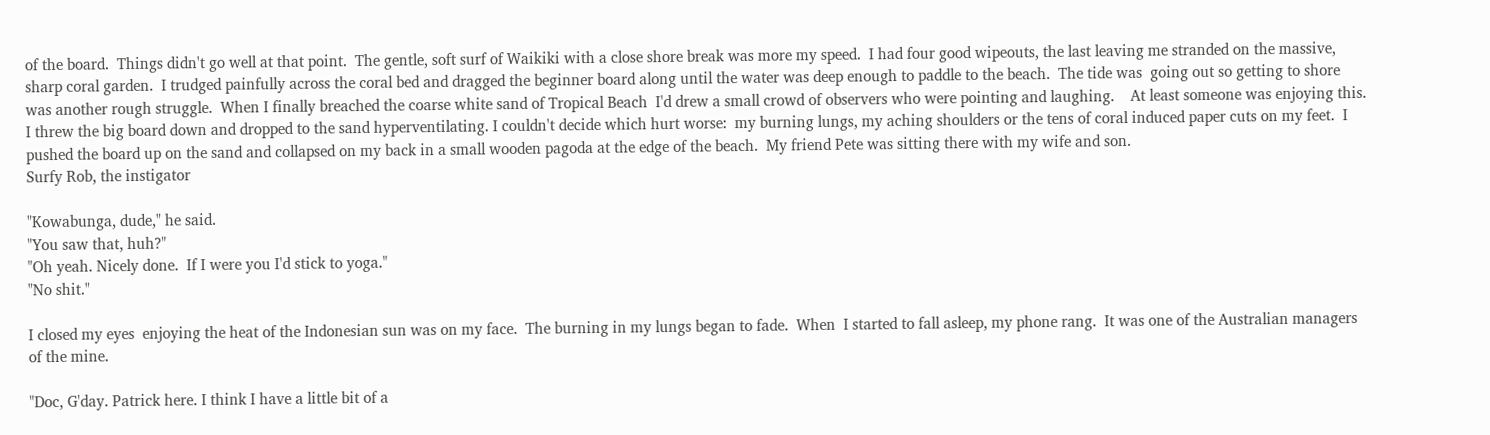of the board.  Things didn't go well at that point.  The gentle, soft surf of Waikiki with a close shore break was more my speed.  I had four good wipeouts, the last leaving me stranded on the massive, sharp coral garden.  I trudged painfully across the coral bed and dragged the beginner board along until the water was deep enough to paddle to the beach.  The tide was  going out so getting to shore was another rough struggle.  When I finally breached the coarse white sand of Tropical Beach  I'd drew a small crowd of observers who were pointing and laughing.    At least someone was enjoying this. I threw the big board down and dropped to the sand hyperventilating. I couldn't decide which hurt worse:  my burning lungs, my aching shoulders or the tens of coral induced paper cuts on my feet.  I pushed the board up on the sand and collapsed on my back in a small wooden pagoda at the edge of the beach.  My friend Pete was sitting there with my wife and son.
Surfy Rob, the instigator

"Kowabunga, dude," he said.
"You saw that, huh?"
"Oh yeah. Nicely done.  If I were you I'd stick to yoga."
"No shit."

I closed my eyes  enjoying the heat of the Indonesian sun was on my face.  The burning in my lungs began to fade.  When  I started to fall asleep, my phone rang.  It was one of the Australian managers of the mine.

"Doc, G'day. Patrick here. I think I have a little bit of a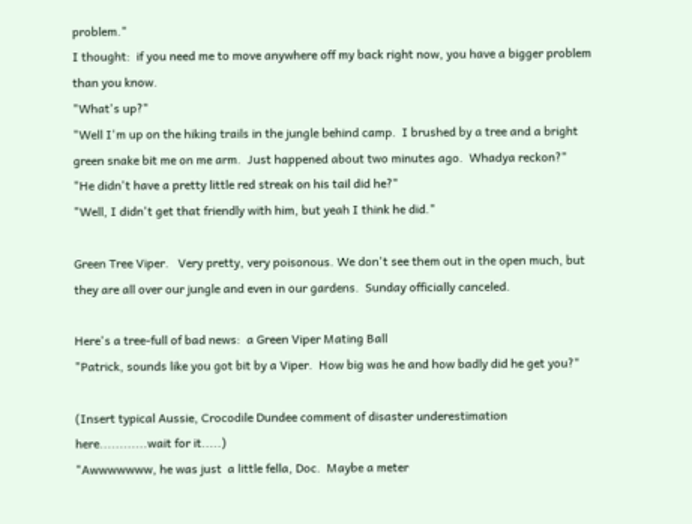problem."
I thought:  if you need me to move anywhere off my back right now, you have a bigger problem than you know.
"What's up?"
"Well I'm up on the hiking trails in the jungle behind camp.  I brushed by a tree and a bright green snake bit me on me arm.  Just happened about two minutes ago.  Whadya reckon?"
"He didn't have a pretty little red streak on his tail did he?"
"Well, I didn't get that friendly with him, but yeah I think he did."

Green Tree Viper.   Very pretty, very poisonous. We don't see them out in the open much, but they are all over our jungle and even in our gardens.  Sunday officially canceled.

Here's a tree-full of bad news:  a Green Viper Mating Ball
"Patrick, sounds like you got bit by a Viper.  How big was he and how badly did he get you?"

(Insert typical Aussie, Crocodile Dundee comment of disaster underestimation here............wait for it.....)
"Awwwwwww, he was just  a little fella, Doc.  Maybe a meter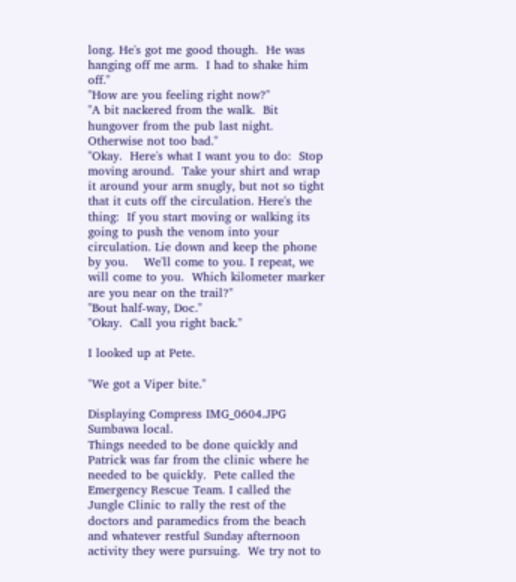long. He's got me good though.  He was hanging off me arm.  I had to shake him off."
"How are you feeling right now?"
"A bit nackered from the walk.  Bit  hungover from the pub last night.  Otherwise not too bad."
"Okay.  Here's what I want you to do:  Stop moving around.  Take your shirt and wrap it around your arm snugly, but not so tight that it cuts off the circulation. Here's the thing:  If you start moving or walking its going to push the venom into your circulation. Lie down and keep the phone by you.    We'll come to you. I repeat, we will come to you.  Which kilometer marker are you near on the trail?"
"Bout half-way, Doc."
"Okay.  Call you right back."

I looked up at Pete.

"We got a Viper bite."

Displaying Compress IMG_0604.JPG
Sumbawa local.
Things needed to be done quickly and Patrick was far from the clinic where he needed to be quickly.  Pete called the  Emergency Rescue Team. I called the Jungle Clinic to rally the rest of the doctors and paramedics from the beach and whatever restful Sunday afternoon activity they were pursuing.  We try not to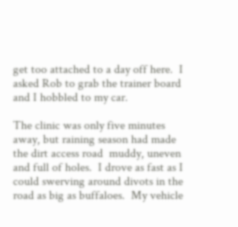get too attached to a day off here.  I asked Rob to grab the trainer board and I hobbled to my car.

The clinic was only five minutes away, but raining season had made the dirt access road  muddy, uneven and full of holes.  I drove as fast as I could swerving around divots in the road as big as buffaloes.  My vehicle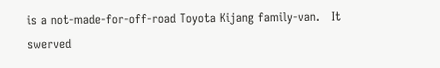is a not-made-for-off-road Toyota Kijang family-van.   It swerved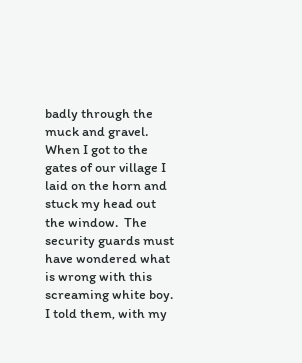badly through the muck and gravel.  When I got to the gates of our village I laid on the horn and stuck my head out the window.  The security guards must have wondered what is wrong with this screaming white boy.  I told them, with my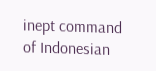inept command of Indonesian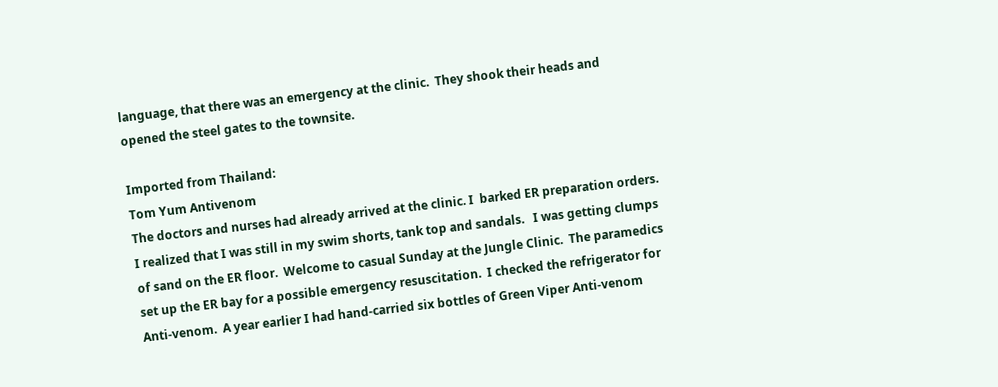language, that there was an emergency at the clinic.  They shook their heads and opened the steel gates to the townsite.

Imported from Thailand:
Tom Yum Antivenom
The doctors and nurses had already arrived at the clinic. I  barked ER preparation orders. I realized that I was still in my swim shorts, tank top and sandals.   I was getting clumps of sand on the ER floor.  Welcome to casual Sunday at the Jungle Clinic.  The paramedics set up the ER bay for a possible emergency resuscitation.  I checked the refrigerator for Anti-venom.  A year earlier I had hand-carried six bottles of Green Viper Anti-venom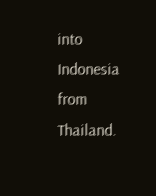into Indonesia from Thailand.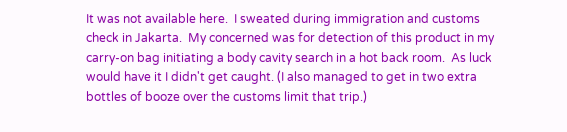It was not available here.  I sweated during immigration and customs check in Jakarta.  My concerned was for detection of this product in my carry-on bag initiating a body cavity search in a hot back room.  As luck would have it I didn't get caught. (I also managed to get in two extra bottles of booze over the customs limit that trip.)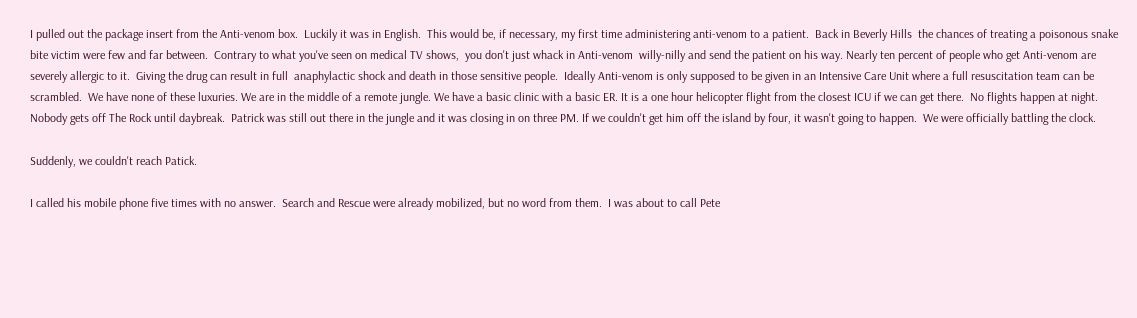I pulled out the package insert from the Anti-venom box.  Luckily it was in English.  This would be, if necessary, my first time administering anti-venom to a patient.  Back in Beverly Hills  the chances of treating a poisonous snake bite victim were few and far between.  Contrary to what you've seen on medical TV shows,  you don't just whack in Anti-venom  willy-nilly and send the patient on his way. Nearly ten percent of people who get Anti-venom are severely allergic to it.  Giving the drug can result in full  anaphylactic shock and death in those sensitive people.  Ideally Anti-venom is only supposed to be given in an Intensive Care Unit where a full resuscitation team can be scrambled.  We have none of these luxuries. We are in the middle of a remote jungle. We have a basic clinic with a basic ER. It is a one hour helicopter flight from the closest ICU if we can get there.  No flights happen at night.   Nobody gets off The Rock until daybreak.  Patrick was still out there in the jungle and it was closing in on three PM. If we couldn't get him off the island by four, it wasn't going to happen.  We were officially battling the clock.

Suddenly, we couldn't reach Patick.

I called his mobile phone five times with no answer.  Search and Rescue were already mobilized, but no word from them.  I was about to call Pete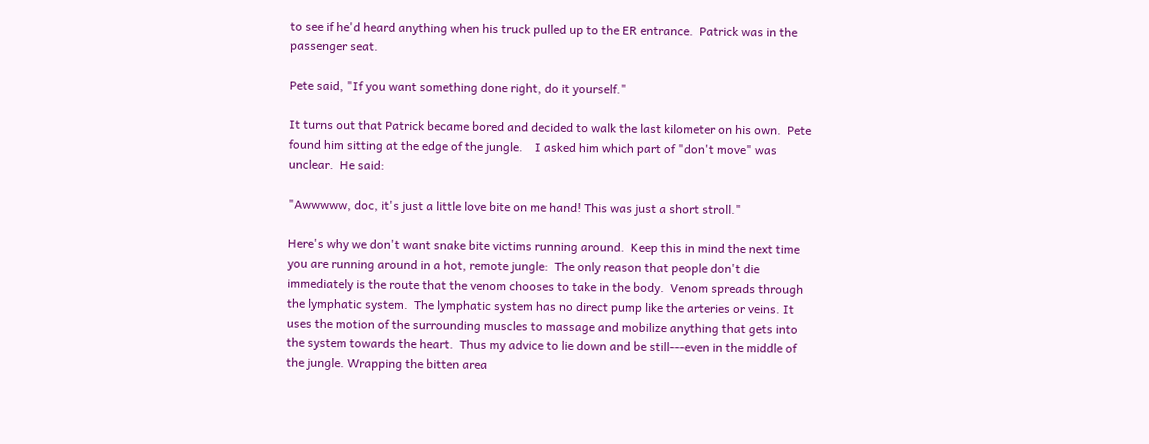to see if he'd heard anything when his truck pulled up to the ER entrance.  Patrick was in the passenger seat.

Pete said, "If you want something done right, do it yourself."

It turns out that Patrick became bored and decided to walk the last kilometer on his own.  Pete found him sitting at the edge of the jungle.    I asked him which part of "don't move" was unclear.  He said:

"Awwwww, doc, it's just a little love bite on me hand! This was just a short stroll."

Here's why we don't want snake bite victims running around.  Keep this in mind the next time you are running around in a hot, remote jungle:  The only reason that people don't die immediately is the route that the venom chooses to take in the body.  Venom spreads through the lymphatic system.  The lymphatic system has no direct pump like the arteries or veins. It uses the motion of the surrounding muscles to massage and mobilize anything that gets into the system towards the heart.  Thus my advice to lie down and be still---even in the middle of the jungle. Wrapping the bitten area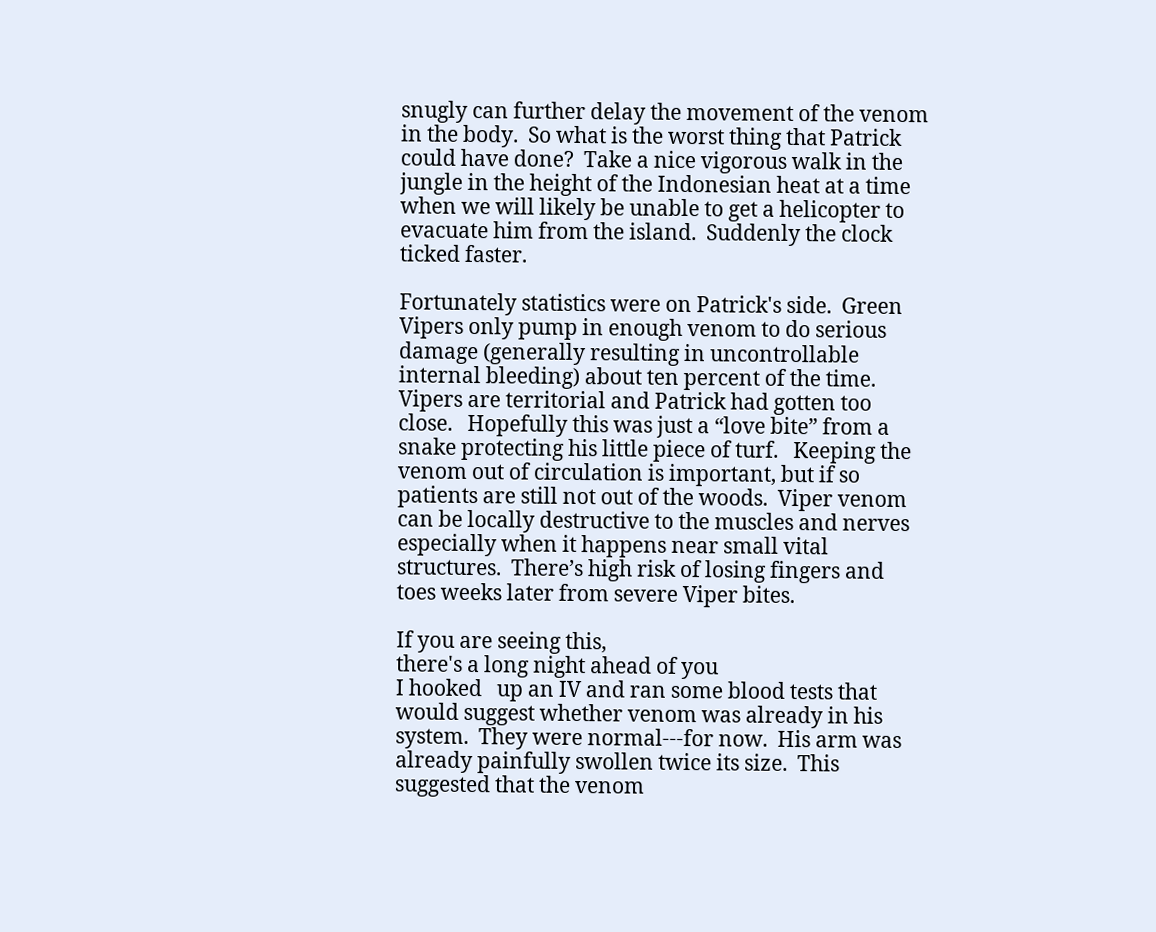snugly can further delay the movement of the venom in the body.  So what is the worst thing that Patrick could have done?  Take a nice vigorous walk in the jungle in the height of the Indonesian heat at a time when we will likely be unable to get a helicopter to evacuate him from the island.  Suddenly the clock ticked faster.

Fortunately statistics were on Patrick's side.  Green Vipers only pump in enough venom to do serious damage (generally resulting in uncontrollable internal bleeding) about ten percent of the time.  Vipers are territorial and Patrick had gotten too close.   Hopefully this was just a “love bite” from a snake protecting his little piece of turf.   Keeping the venom out of circulation is important, but if so patients are still not out of the woods.  Viper venom can be locally destructive to the muscles and nerves especially when it happens near small vital structures.  There’s high risk of losing fingers and toes weeks later from severe Viper bites.

If you are seeing this,
there's a long night ahead of you
I hooked   up an IV and ran some blood tests that would suggest whether venom was already in his system.  They were normal---for now.  His arm was already painfully swollen twice its size.  This suggested that the venom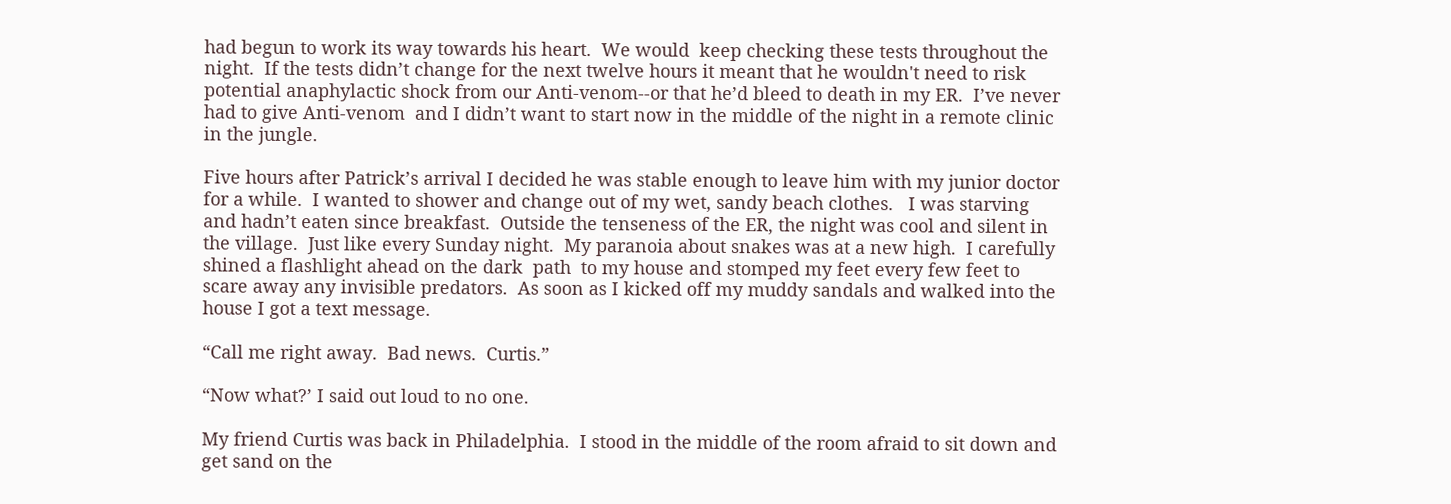had begun to work its way towards his heart.  We would  keep checking these tests throughout the night.  If the tests didn’t change for the next twelve hours it meant that he wouldn't need to risk potential anaphylactic shock from our Anti-venom--or that he’d bleed to death in my ER.  I’ve never had to give Anti-venom  and I didn’t want to start now in the middle of the night in a remote clinic in the jungle.

Five hours after Patrick’s arrival I decided he was stable enough to leave him with my junior doctor for a while.  I wanted to shower and change out of my wet, sandy beach clothes.   I was starving and hadn’t eaten since breakfast.  Outside the tenseness of the ER, the night was cool and silent in the village.  Just like every Sunday night.  My paranoia about snakes was at a new high.  I carefully shined a flashlight ahead on the dark  path  to my house and stomped my feet every few feet to scare away any invisible predators.  As soon as I kicked off my muddy sandals and walked into the house I got a text message.

“Call me right away.  Bad news.  Curtis.”

“Now what?’ I said out loud to no one.

My friend Curtis was back in Philadelphia.  I stood in the middle of the room afraid to sit down and get sand on the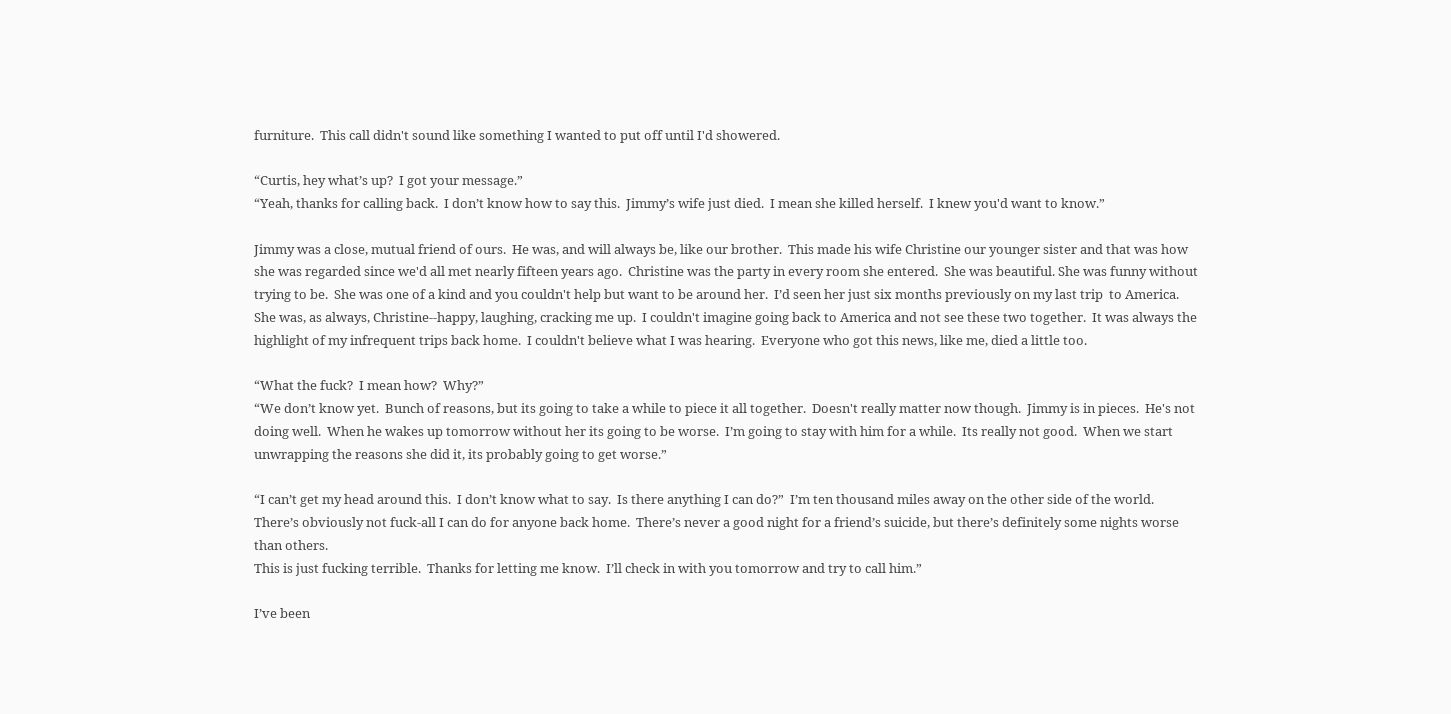furniture.  This call didn't sound like something I wanted to put off until I'd showered.

“Curtis, hey what’s up?  I got your message.”
“Yeah, thanks for calling back.  I don’t know how to say this.  Jimmy’s wife just died.  I mean she killed herself.  I knew you'd want to know.”

Jimmy was a close, mutual friend of ours.  He was, and will always be, like our brother.  This made his wife Christine our younger sister and that was how she was regarded since we'd all met nearly fifteen years ago.  Christine was the party in every room she entered.  She was beautiful. She was funny without trying to be.  She was one of a kind and you couldn't help but want to be around her.  I’d seen her just six months previously on my last trip  to America.  She was, as always, Christine--happy, laughing, cracking me up.  I couldn't imagine going back to America and not see these two together.  It was always the highlight of my infrequent trips back home.  I couldn't believe what I was hearing.  Everyone who got this news, like me, died a little too.

“What the fuck?  I mean how?  Why?”
“We don’t know yet.  Bunch of reasons, but its going to take a while to piece it all together.  Doesn't really matter now though.  Jimmy is in pieces.  He's not doing well.  When he wakes up tomorrow without her its going to be worse.  I’m going to stay with him for a while.  Its really not good.  When we start unwrapping the reasons she did it, its probably going to get worse.”

“I can’t get my head around this.  I don’t know what to say.  Is there anything I can do?”  I’m ten thousand miles away on the other side of the world. There’s obviously not fuck-all I can do for anyone back home.  There’s never a good night for a friend’s suicide, but there’s definitely some nights worse than others.
This is just fucking terrible.  Thanks for letting me know.  I’ll check in with you tomorrow and try to call him.”

I’ve been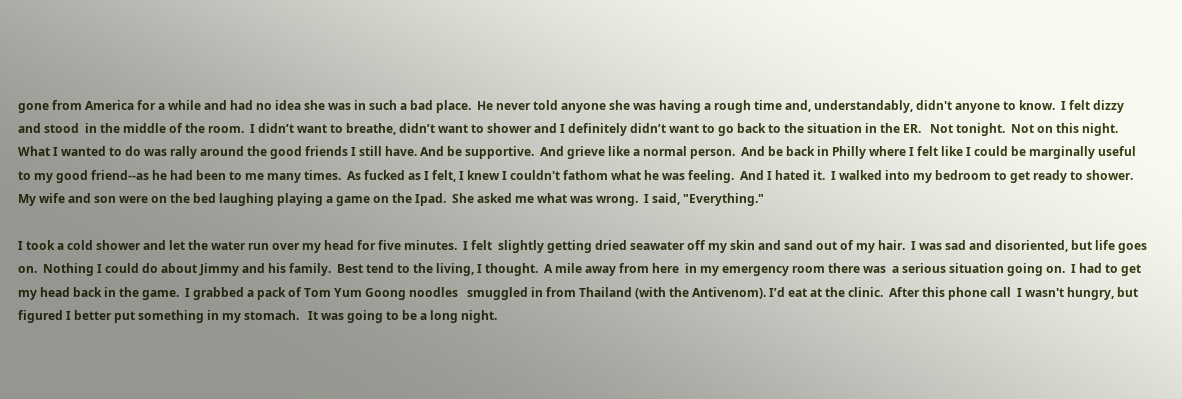gone from America for a while and had no idea she was in such a bad place.  He never told anyone she was having a rough time and, understandably, didn't anyone to know.  I felt dizzy and stood  in the middle of the room.  I didn’t want to breathe, didn’t want to shower and I definitely didn’t want to go back to the situation in the ER.   Not tonight.  Not on this night.  What I wanted to do was rally around the good friends I still have. And be supportive.  And grieve like a normal person.  And be back in Philly where I felt like I could be marginally useful to my good friend--as he had been to me many times.  As fucked as I felt, I knew I couldn't fathom what he was feeling.  And I hated it.  I walked into my bedroom to get ready to shower.  My wife and son were on the bed laughing playing a game on the Ipad.  She asked me what was wrong.  I said, "Everything."

I took a cold shower and let the water run over my head for five minutes.  I felt  slightly getting dried seawater off my skin and sand out of my hair.  I was sad and disoriented, but life goes on.  Nothing I could do about Jimmy and his family.  Best tend to the living, I thought.  A mile away from here  in my emergency room there was  a serious situation going on.  I had to get my head back in the game.  I grabbed a pack of Tom Yum Goong noodles   smuggled in from Thailand (with the Antivenom). I’d eat at the clinic.  After this phone call  I wasn't hungry, but figured I better put something in my stomach.   It was going to be a long night.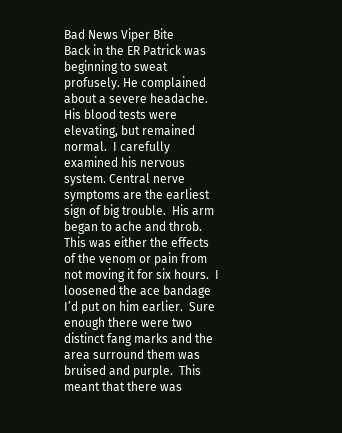Bad News Viper Bite
Back in the ER Patrick was beginning to sweat profusely. He complained about a severe headache. His blood tests were elevating, but remained normal.  I carefully examined his nervous system. Central nerve symptoms are the earliest sign of big trouble.  His arm began to ache and throb.  This was either the effects of the venom or pain from not moving it for six hours.  I loosened the ace bandage I’d put on him earlier.  Sure enough there were two distinct fang marks and the area surround them was bruised and purple.  This meant that there was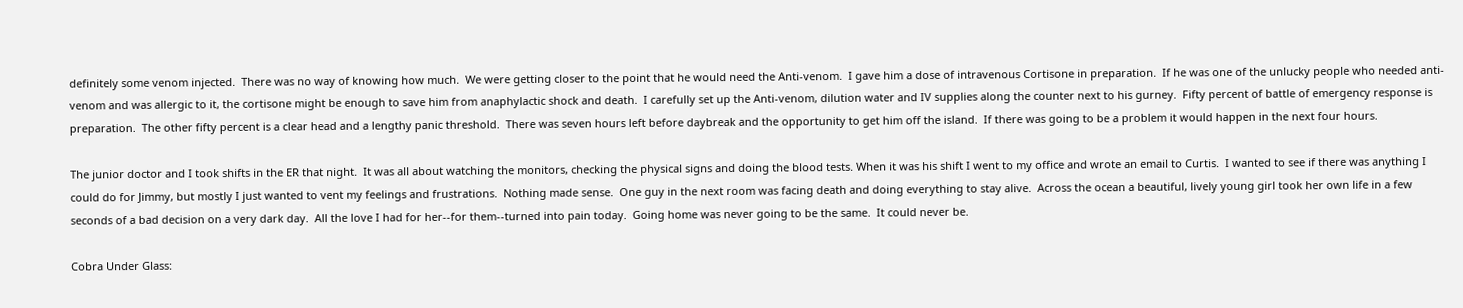definitely some venom injected.  There was no way of knowing how much.  We were getting closer to the point that he would need the Anti-venom.  I gave him a dose of intravenous Cortisone in preparation.  If he was one of the unlucky people who needed anti-venom and was allergic to it, the cortisone might be enough to save him from anaphylactic shock and death.  I carefully set up the Anti-venom, dilution water and IV supplies along the counter next to his gurney.  Fifty percent of battle of emergency response is preparation.  The other fifty percent is a clear head and a lengthy panic threshold.  There was seven hours left before daybreak and the opportunity to get him off the island.  If there was going to be a problem it would happen in the next four hours.

The junior doctor and I took shifts in the ER that night.  It was all about watching the monitors, checking the physical signs and doing the blood tests. When it was his shift I went to my office and wrote an email to Curtis.  I wanted to see if there was anything I could do for Jimmy, but mostly I just wanted to vent my feelings and frustrations.  Nothing made sense.  One guy in the next room was facing death and doing everything to stay alive.  Across the ocean a beautiful, lively young girl took her own life in a few seconds of a bad decision on a very dark day.  All the love I had for her--for them--turned into pain today.  Going home was never going to be the same.  It could never be.

Cobra Under Glass: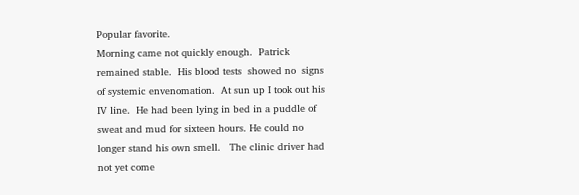Popular favorite.
Morning came not quickly enough.  Patrick remained stable.  His blood tests  showed no  signs of systemic envenomation.  At sun up I took out his IV line.  He had been lying in bed in a puddle of sweat and mud for sixteen hours. He could no longer stand his own smell.   The clinic driver had not yet come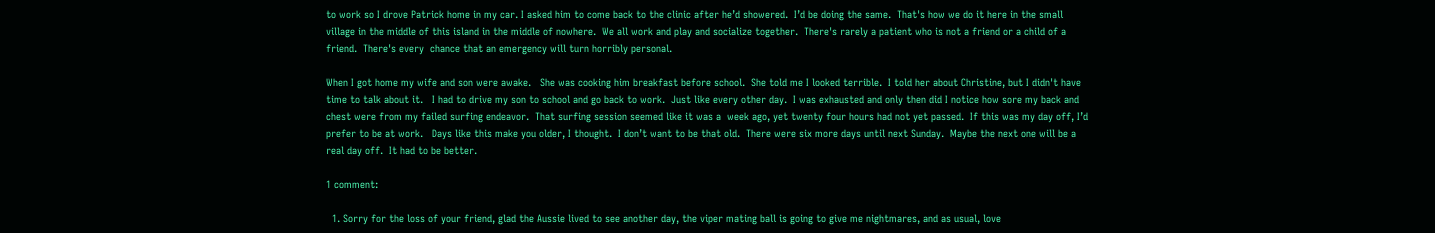to work so I drove Patrick home in my car. I asked him to come back to the clinic after he’d showered.  I’d be doing the same.  That's how we do it here in the small village in the middle of this island in the middle of nowhere.  We all work and play and socialize together.  There's rarely a patient who is not a friend or a child of a friend.  There's every  chance that an emergency will turn horribly personal.

When I got home my wife and son were awake.   She was cooking him breakfast before school.  She told me I looked terrible.  I told her about Christine, but I didn't have time to talk about it.   I had to drive my son to school and go back to work.  Just like every other day.  I was exhausted and only then did I notice how sore my back and chest were from my failed surfing endeavor.  That surfing session seemed like it was a  week ago, yet twenty four hours had not yet passed.  If this was my day off, I’d prefer to be at work.   Days like this make you older, I thought.  I don’t want to be that old.  There were six more days until next Sunday.  Maybe the next one will be a real day off.  It had to be better.

1 comment:

  1. Sorry for the loss of your friend, glad the Aussie lived to see another day, the viper mating ball is going to give me nightmares, and as usual, love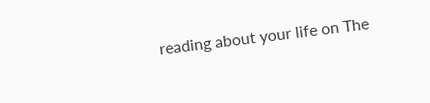reading about your life on The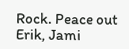Rock. Peace out Erik, Jami